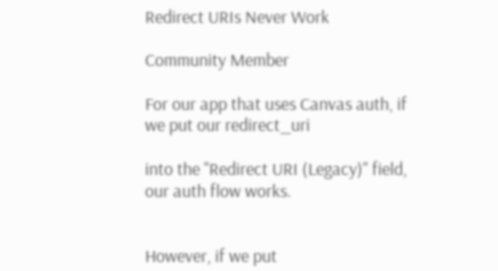Redirect URIs Never Work

Community Member

For our app that uses Canvas auth, if we put our redirect_uri

into the "Redirect URI (Legacy)" field, our auth flow works.


However, if we put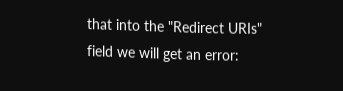that into the "Redirect URIs" field we will get an error: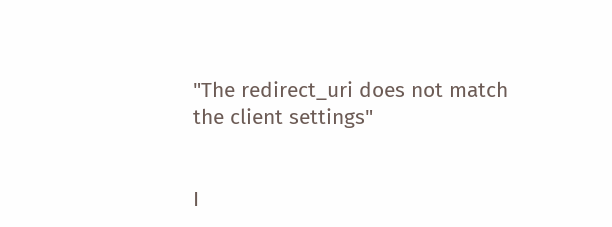"The redirect_uri does not match the client settings"


I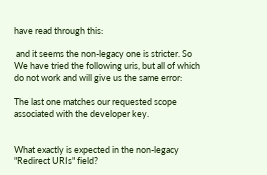have read through this:

 and it seems the non-legacy one is stricter. So We have tried the following uris, but all of which do not work and will give us the same error:

The last one matches our requested scope associated with the developer key.


What exactly is expected in the non-legacy "Redirect URIs" field?